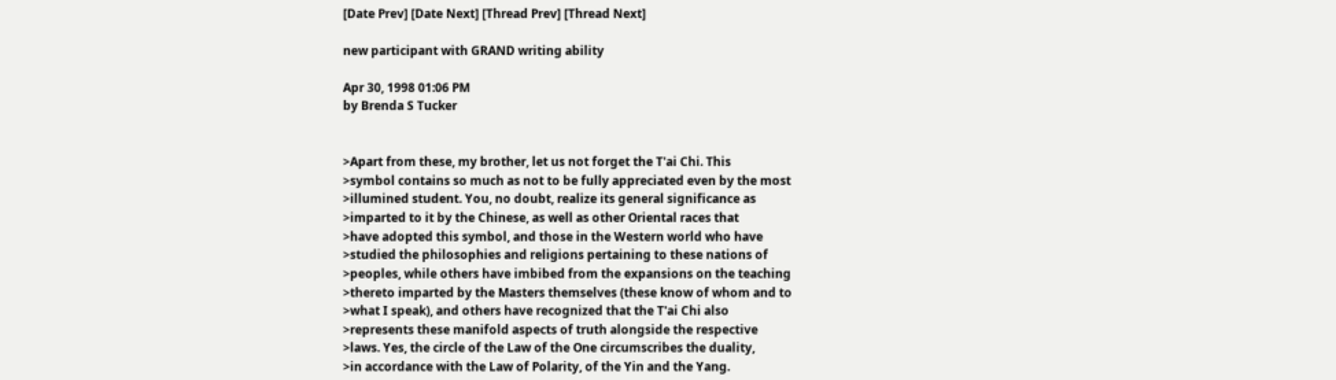[Date Prev] [Date Next] [Thread Prev] [Thread Next]

new participant with GRAND writing ability

Apr 30, 1998 01:06 PM
by Brenda S Tucker


>Apart from these, my brother, let us not forget the T'ai Chi. This
>symbol contains so much as not to be fully appreciated even by the most
>illumined student. You, no doubt, realize its general significance as
>imparted to it by the Chinese, as well as other Oriental races that
>have adopted this symbol, and those in the Western world who have
>studied the philosophies and religions pertaining to these nations of
>peoples, while others have imbibed from the expansions on the teaching
>thereto imparted by the Masters themselves (these know of whom and to
>what I speak), and others have recognized that the T'ai Chi also
>represents these manifold aspects of truth alongside the respective
>laws. Yes, the circle of the Law of the One circumscribes the duality,
>in accordance with the Law of Polarity, of the Yin and the Yang.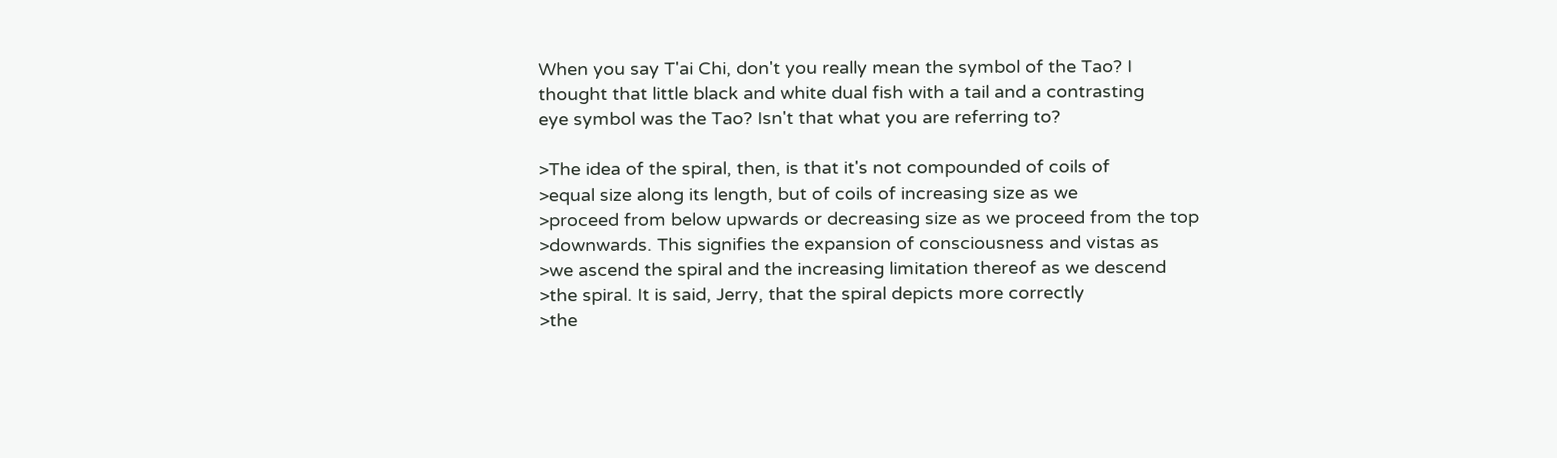When you say T'ai Chi, don't you really mean the symbol of the Tao? I
thought that little black and white dual fish with a tail and a contrasting
eye symbol was the Tao? Isn't that what you are referring to?

>The idea of the spiral, then, is that it's not compounded of coils of
>equal size along its length, but of coils of increasing size as we
>proceed from below upwards or decreasing size as we proceed from the top
>downwards. This signifies the expansion of consciousness and vistas as
>we ascend the spiral and the increasing limitation thereof as we descend
>the spiral. It is said, Jerry, that the spiral depicts more correctly
>the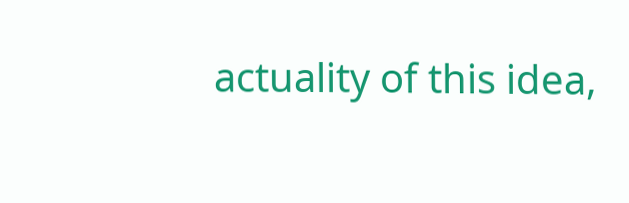actuality of this idea,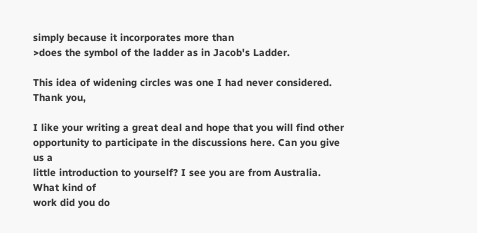simply because it incorporates more than
>does the symbol of the ladder as in Jacob's Ladder.

This idea of widening circles was one I had never considered. Thank you,

I like your writing a great deal and hope that you will find other
opportunity to participate in the discussions here. Can you give us a
little introduction to yourself? I see you are from Australia. What kind of
work did you do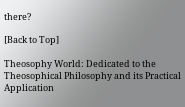there?

[Back to Top]

Theosophy World: Dedicated to the Theosophical Philosophy and its Practical Application